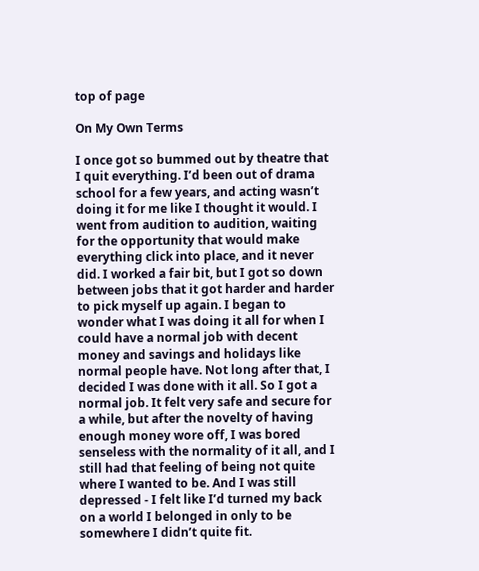top of page

On My Own Terms

I once got so bummed out by theatre that I quit everything. I’d been out of drama school for a few years, and acting wasn’t doing it for me like I thought it would. I went from audition to audition, waiting for the opportunity that would make everything click into place, and it never did. I worked a fair bit, but I got so down between jobs that it got harder and harder to pick myself up again. I began to wonder what I was doing it all for when I could have a normal job with decent money and savings and holidays like normal people have. Not long after that, I decided I was done with it all. So I got a normal job. It felt very safe and secure for a while, but after the novelty of having enough money wore off, I was bored senseless with the normality of it all, and I still had that feeling of being not quite where I wanted to be. And I was still depressed - I felt like I’d turned my back on a world I belonged in only to be somewhere I didn’t quite fit.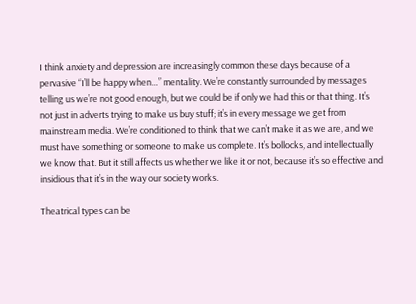I think anxiety and depression are increasingly common these days because of a pervasive “I’ll be happy when…” mentality. We’re constantly surrounded by messages telling us we’re not good enough, but we could be if only we had this or that thing. It’s not just in adverts trying to make us buy stuff; it’s in every message we get from mainstream media. We’re conditioned to think that we can’t make it as we are, and we must have something or someone to make us complete. It’s bollocks, and intellectually we know that. But it still affects us whether we like it or not, because it’s so effective and insidious that it’s in the way our society works.

Theatrical types can be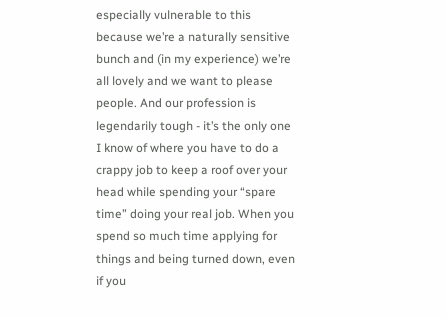especially vulnerable to this because we’re a naturally sensitive bunch and (in my experience) we’re all lovely and we want to please people. And our profession is legendarily tough - it’s the only one I know of where you have to do a crappy job to keep a roof over your head while spending your “spare time” doing your real job. When you spend so much time applying for things and being turned down, even if you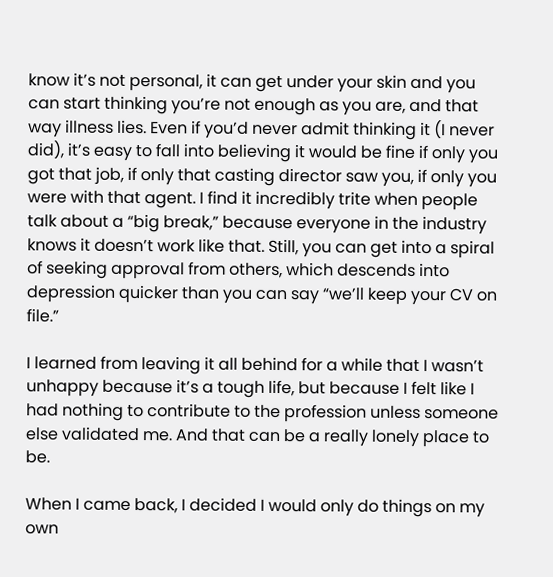know it’s not personal, it can get under your skin and you can start thinking you’re not enough as you are, and that way illness lies. Even if you’d never admit thinking it (I never did), it’s easy to fall into believing it would be fine if only you got that job, if only that casting director saw you, if only you were with that agent. I find it incredibly trite when people talk about a “big break,” because everyone in the industry knows it doesn’t work like that. Still, you can get into a spiral of seeking approval from others, which descends into depression quicker than you can say “we’ll keep your CV on file.”

I learned from leaving it all behind for a while that I wasn’t unhappy because it’s a tough life, but because I felt like I had nothing to contribute to the profession unless someone else validated me. And that can be a really lonely place to be.

When I came back, I decided I would only do things on my own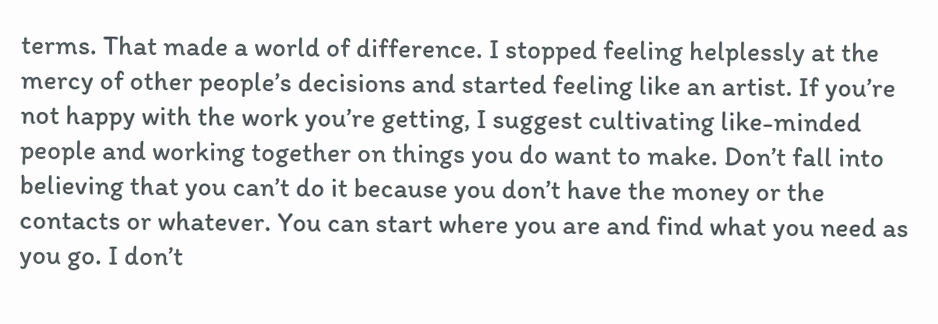terms. That made a world of difference. I stopped feeling helplessly at the mercy of other people’s decisions and started feeling like an artist. If you’re not happy with the work you’re getting, I suggest cultivating like-minded people and working together on things you do want to make. Don’t fall into believing that you can’t do it because you don’t have the money or the contacts or whatever. You can start where you are and find what you need as you go. I don’t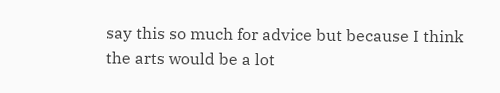say this so much for advice but because I think the arts would be a lot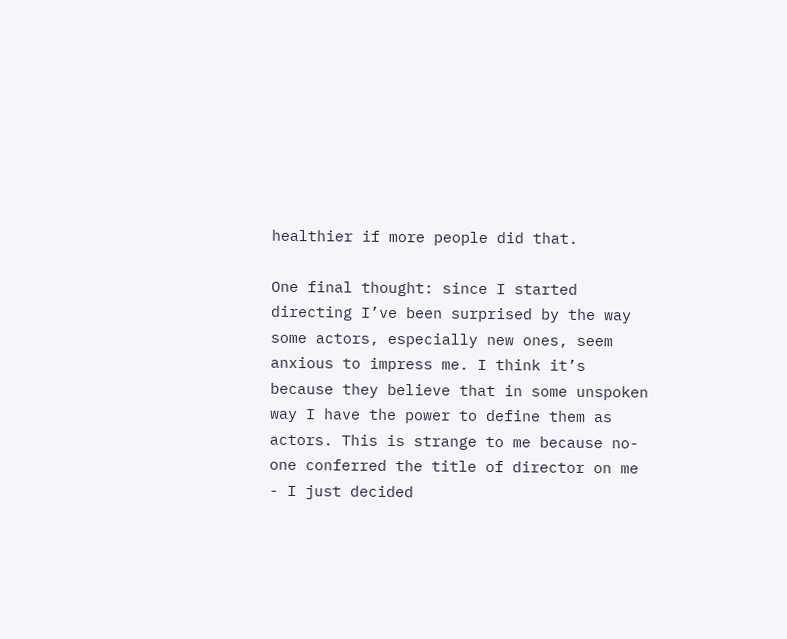healthier if more people did that.

One final thought: since I started directing I’ve been surprised by the way some actors, especially new ones, seem anxious to impress me. I think it’s because they believe that in some unspoken way I have the power to define them as actors. This is strange to me because no-one conferred the title of director on me - I just decided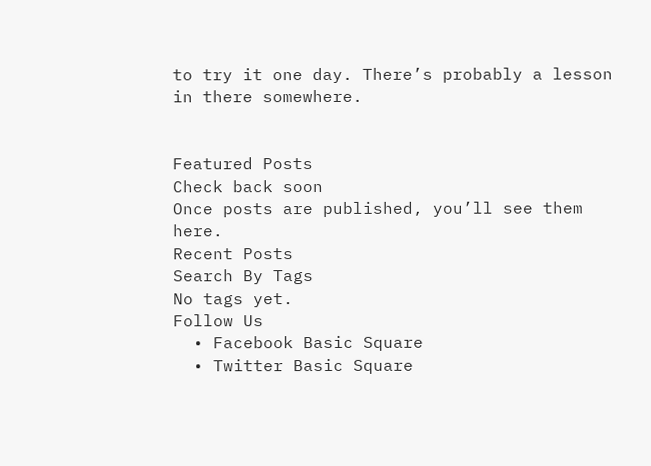to try it one day. There’s probably a lesson in there somewhere.


Featured Posts
Check back soon
Once posts are published, you’ll see them here.
Recent Posts
Search By Tags
No tags yet.
Follow Us
  • Facebook Basic Square
  • Twitter Basic Square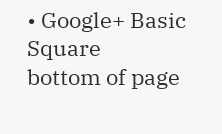• Google+ Basic Square
bottom of page